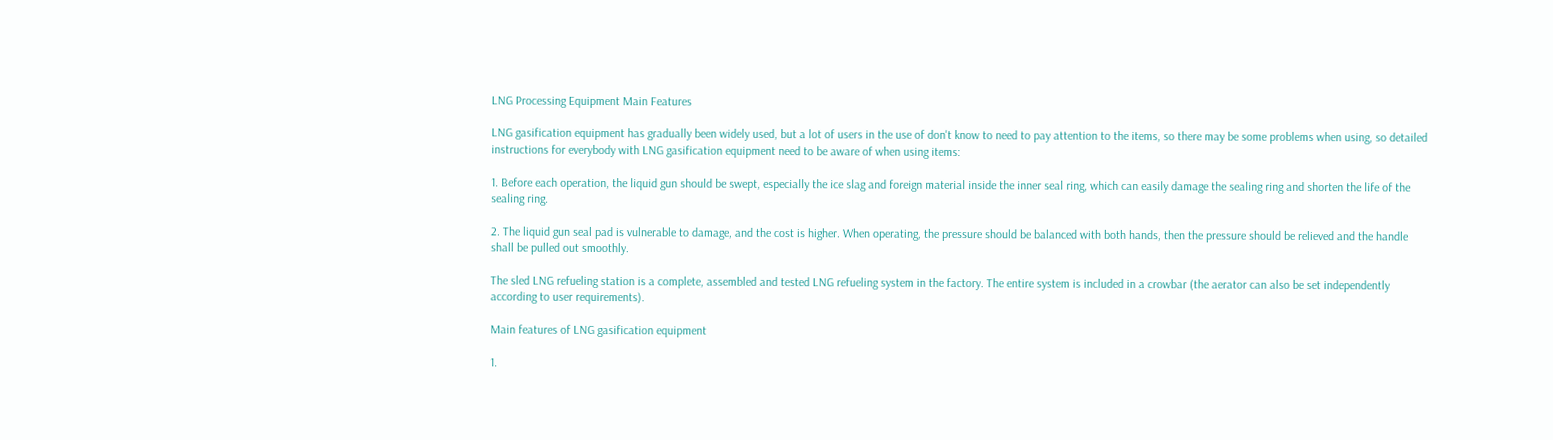LNG Processing Equipment Main Features

LNG gasification equipment has gradually been widely used, but a lot of users in the use of don't know to need to pay attention to the items, so there may be some problems when using, so detailed instructions for everybody with LNG gasification equipment need to be aware of when using items:

1. Before each operation, the liquid gun should be swept, especially the ice slag and foreign material inside the inner seal ring, which can easily damage the sealing ring and shorten the life of the sealing ring.

2. The liquid gun seal pad is vulnerable to damage, and the cost is higher. When operating, the pressure should be balanced with both hands, then the pressure should be relieved and the handle shall be pulled out smoothly.

The sled LNG refueling station is a complete, assembled and tested LNG refueling system in the factory. The entire system is included in a crowbar (the aerator can also be set independently according to user requirements).

Main features of LNG gasification equipment

1.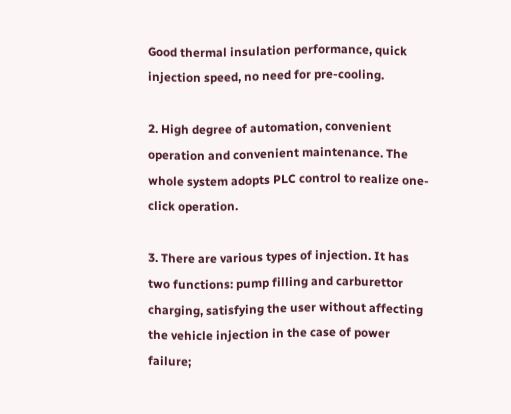Good thermal insulation performance, quick injection speed, no need for pre-cooling.

2. High degree of automation, convenient operation and convenient maintenance. The whole system adopts PLC control to realize one-click operation.

3. There are various types of injection. It has two functions: pump filling and carburettor charging, satisfying the user without affecting the vehicle injection in the case of power failure;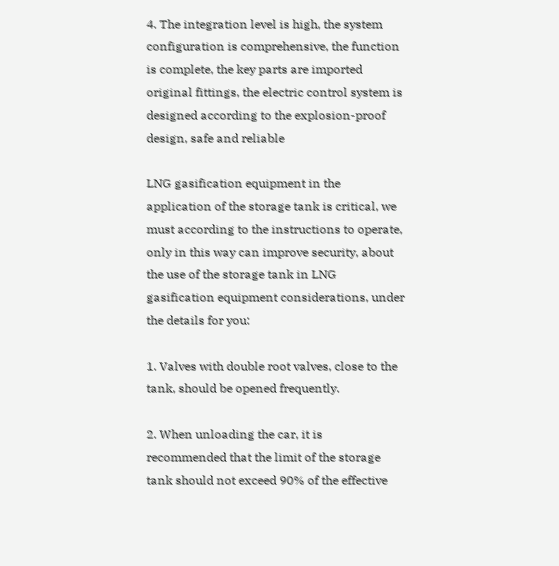4. The integration level is high, the system configuration is comprehensive, the function is complete, the key parts are imported original fittings, the electric control system is designed according to the explosion-proof design, safe and reliable

LNG gasification equipment in the application of the storage tank is critical, we must according to the instructions to operate, only in this way can improve security, about the use of the storage tank in LNG gasification equipment considerations, under the details for you:

1. Valves with double root valves, close to the tank, should be opened frequently.

2. When unloading the car, it is recommended that the limit of the storage tank should not exceed 90% of the effective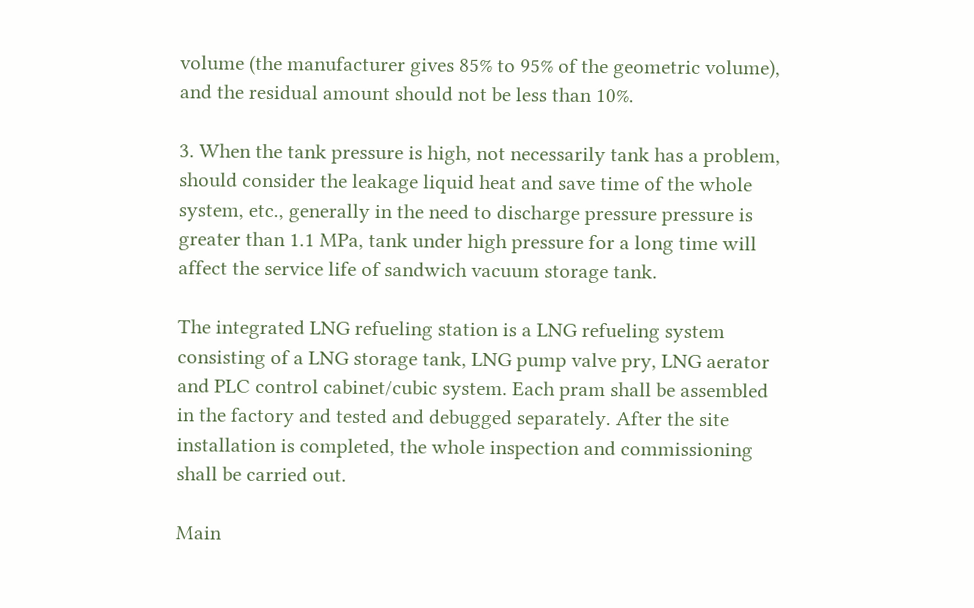volume (the manufacturer gives 85% to 95% of the geometric volume), and the residual amount should not be less than 10%.

3. When the tank pressure is high, not necessarily tank has a problem, should consider the leakage liquid heat and save time of the whole system, etc., generally in the need to discharge pressure pressure is greater than 1.1 MPa, tank under high pressure for a long time will affect the service life of sandwich vacuum storage tank.

The integrated LNG refueling station is a LNG refueling system consisting of a LNG storage tank, LNG pump valve pry, LNG aerator and PLC control cabinet/cubic system. Each pram shall be assembled in the factory and tested and debugged separately. After the site installation is completed, the whole inspection and commissioning shall be carried out.

Main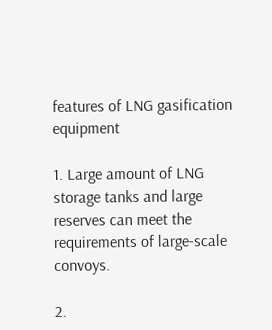features of LNG gasification equipment

1. Large amount of LNG storage tanks and large reserves can meet the requirements of large-scale convoys.

2.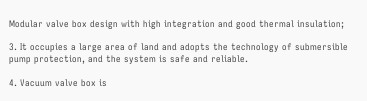Modular valve box design with high integration and good thermal insulation;

3. It occupies a large area of land and adopts the technology of submersible pump protection, and the system is safe and reliable.

4. Vacuum valve box is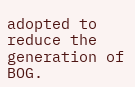adopted to reduce the generation of BOG.